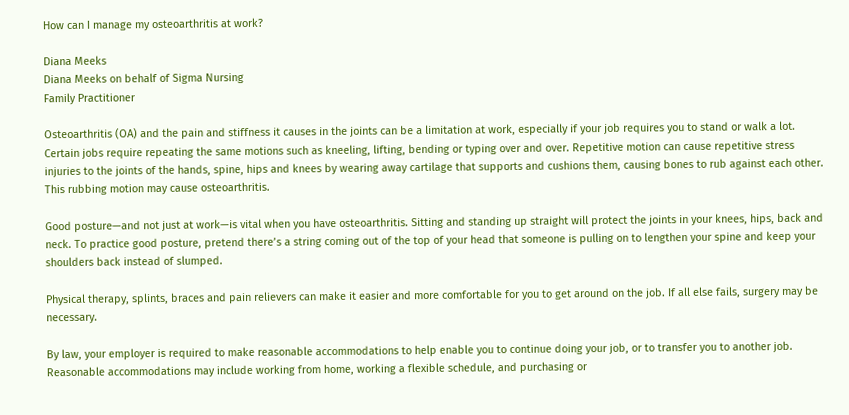How can I manage my osteoarthritis at work?

Diana Meeks
Diana Meeks on behalf of Sigma Nursing
Family Practitioner

Osteoarthritis (OA) and the pain and stiffness it causes in the joints can be a limitation at work, especially if your job requires you to stand or walk a lot. Certain jobs require repeating the same motions such as kneeling, lifting, bending or typing over and over. Repetitive motion can cause repetitive stress injuries to the joints of the hands, spine, hips and knees by wearing away cartilage that supports and cushions them, causing bones to rub against each other. This rubbing motion may cause osteoarthritis.

Good posture—and not just at work—is vital when you have osteoarthritis. Sitting and standing up straight will protect the joints in your knees, hips, back and neck. To practice good posture, pretend there’s a string coming out of the top of your head that someone is pulling on to lengthen your spine and keep your shoulders back instead of slumped.

Physical therapy, splints, braces and pain relievers can make it easier and more comfortable for you to get around on the job. If all else fails, surgery may be necessary.

By law, your employer is required to make reasonable accommodations to help enable you to continue doing your job, or to transfer you to another job. Reasonable accommodations may include working from home, working a flexible schedule, and purchasing or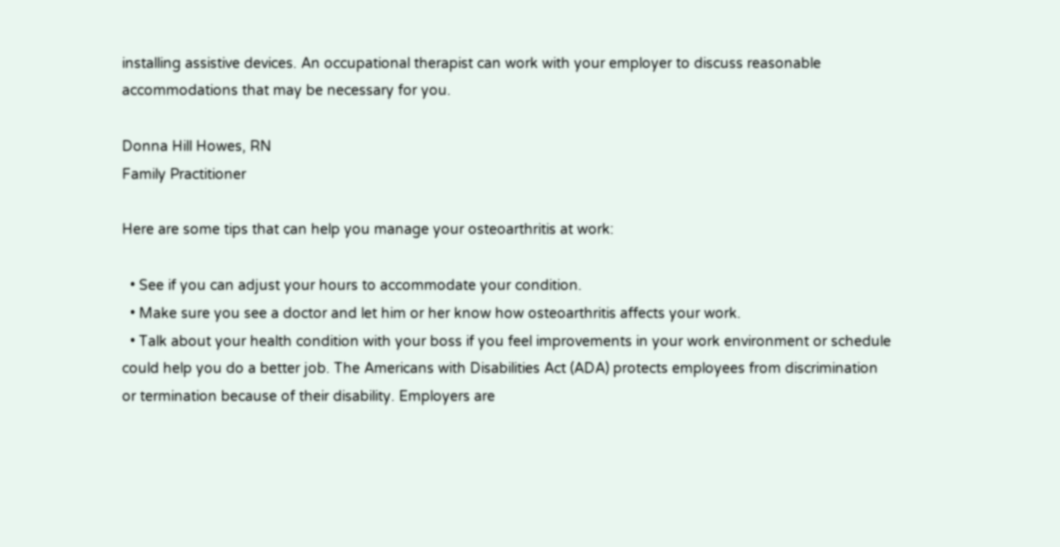installing assistive devices. An occupational therapist can work with your employer to discuss reasonable accommodations that may be necessary for you.

Donna Hill Howes, RN
Family Practitioner

Here are some tips that can help you manage your osteoarthritis at work:

  • See if you can adjust your hours to accommodate your condition.
  • Make sure you see a doctor and let him or her know how osteoarthritis affects your work.
  • Talk about your health condition with your boss if you feel improvements in your work environment or schedule could help you do a better job. The Americans with Disabilities Act (ADA) protects employees from discrimination or termination because of their disability. Employers are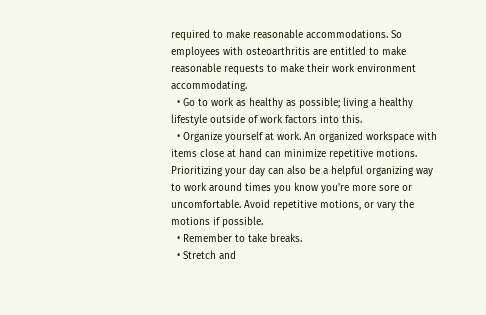required to make reasonable accommodations. So employees with osteoarthritis are entitled to make reasonable requests to make their work environment accommodating.
  • Go to work as healthy as possible; living a healthy lifestyle outside of work factors into this.
  • Organize yourself at work. An organized workspace with items close at hand can minimize repetitive motions. Prioritizing your day can also be a helpful organizing way to work around times you know you're more sore or uncomfortable. Avoid repetitive motions, or vary the motions if possible.
  • Remember to take breaks.
  • Stretch and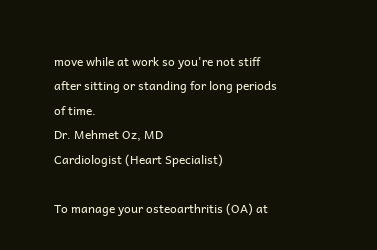move while at work so you're not stiff after sitting or standing for long periods of time.
Dr. Mehmet Oz, MD
Cardiologist (Heart Specialist)

To manage your osteoarthritis (OA) at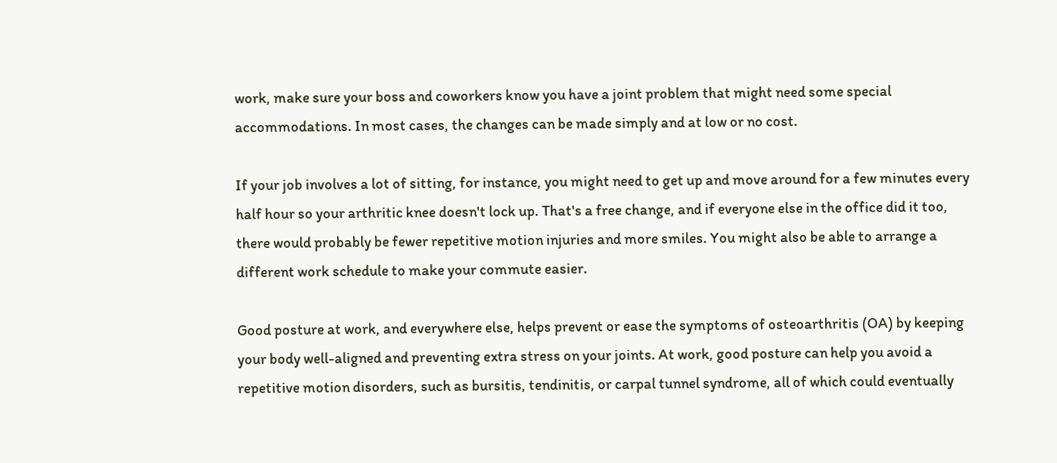work, make sure your boss and coworkers know you have a joint problem that might need some special accommodations. In most cases, the changes can be made simply and at low or no cost.

If your job involves a lot of sitting, for instance, you might need to get up and move around for a few minutes every half hour so your arthritic knee doesn't lock up. That's a free change, and if everyone else in the office did it too, there would probably be fewer repetitive motion injuries and more smiles. You might also be able to arrange a different work schedule to make your commute easier.

Good posture at work, and everywhere else, helps prevent or ease the symptoms of osteoarthritis (OA) by keeping your body well-aligned and preventing extra stress on your joints. At work, good posture can help you avoid a repetitive motion disorders, such as bursitis, tendinitis, or carpal tunnel syndrome, all of which could eventually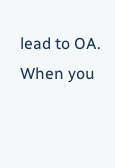lead to OA. When you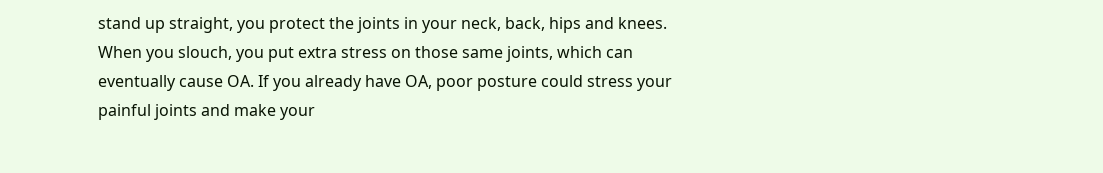stand up straight, you protect the joints in your neck, back, hips and knees. When you slouch, you put extra stress on those same joints, which can eventually cause OA. If you already have OA, poor posture could stress your painful joints and make your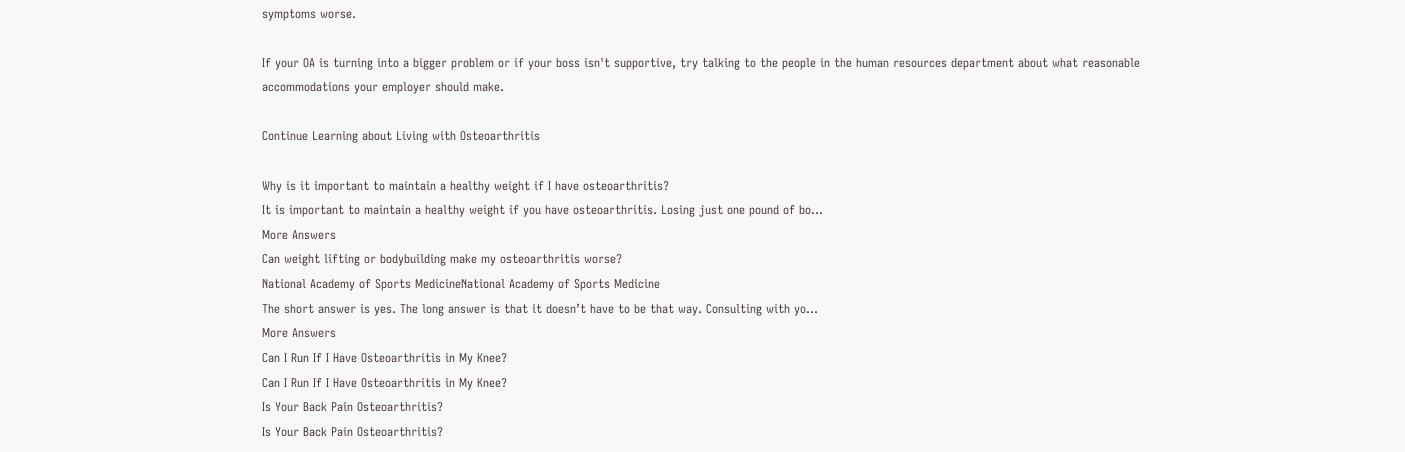symptoms worse.

If your OA is turning into a bigger problem or if your boss isn't supportive, try talking to the people in the human resources department about what reasonable accommodations your employer should make.

Continue Learning about Living with Osteoarthritis

Why is it important to maintain a healthy weight if I have osteoarthritis?
It is important to maintain a healthy weight if you have osteoarthritis. Losing just one pound of bo...
More Answers
Can weight lifting or bodybuilding make my osteoarthritis worse?
National Academy of Sports MedicineNational Academy of Sports Medicine
The short answer is yes. The long answer is that it doesn’t have to be that way. Consulting with yo...
More Answers
Can I Run If I Have Osteoarthritis in My Knee?
Can I Run If I Have Osteoarthritis in My Knee?
Is Your Back Pain Osteoarthritis?
Is Your Back Pain Osteoarthritis?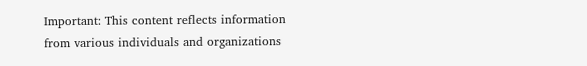Important: This content reflects information from various individuals and organizations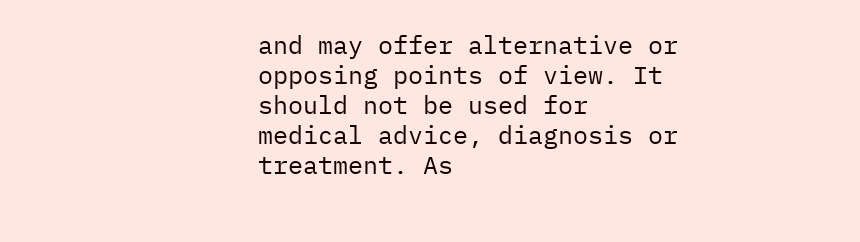and may offer alternative or opposing points of view. It should not be used for medical advice, diagnosis or treatment. As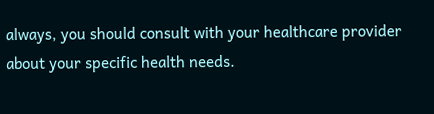always, you should consult with your healthcare provider about your specific health needs.